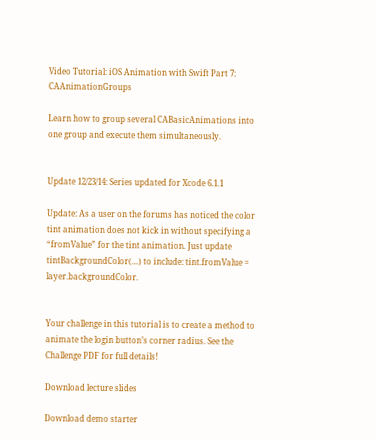Video Tutorial: iOS Animation with Swift Part 7: CAAnimationGroups

Learn how to group several CABasicAnimations into one group and execute them simultaneously.


Update 12/23/14: Series updated for Xcode 6.1.1

Update: As a user on the forums has noticed the color tint animation does not kick in without specifying a “fromValue” for the tint animation. Just update tintBackgroundColor(…) to include: tint.fromValue = layer.backgroundColor.


Your challenge in this tutorial is to create a method to animate the login button’s corner radius. See the Challenge PDF for full details!

Download lecture slides

Download demo starter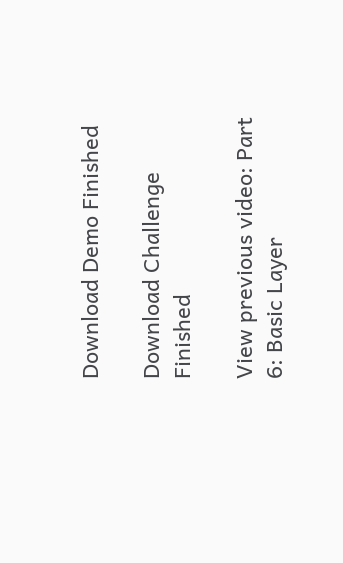Download Demo Finished

Download Challenge Finished

View previous video: Part 6: Basic Layer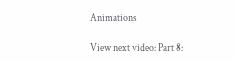Animations

View next video: Part 8: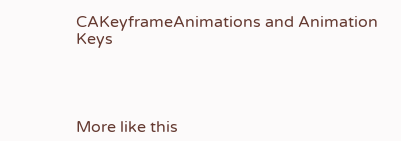CAKeyframeAnimations and Animation Keys




More like this